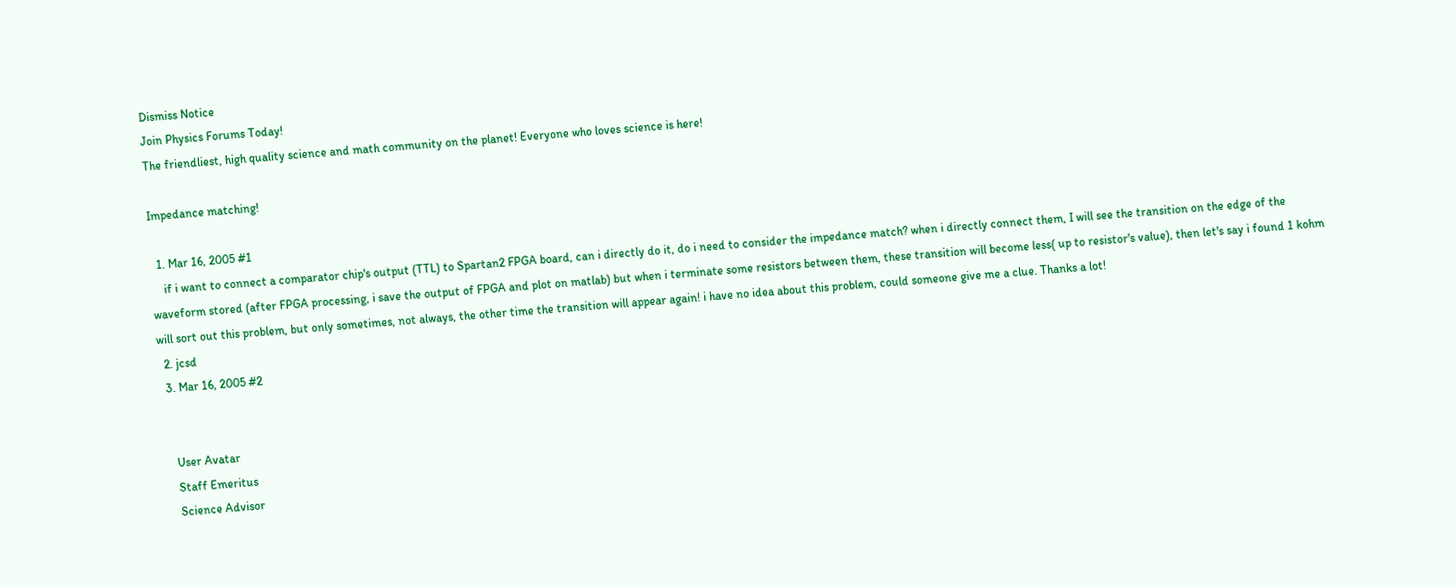Dismiss Notice
Join Physics Forums Today!
The friendliest, high quality science and math community on the planet! Everyone who loves science is here!

Impedance matching!

  1. Mar 16, 2005 #1
    if i want to connect a comparator chip's output (TTL) to Spartan2 FPGA board, can i directly do it, do i need to consider the impedance match? when i directly connect them, I will see the transition on the edge of the waveform stored (after FPGA processing, i save the output of FPGA and plot on matlab) but when i terminate some resistors between them, these transition will become less( up to resistor's value), then let's say i found 1 kohm will sort out this problem, but only sometimes, not always, the other time the transition will appear again! i have no idea about this problem, could someone give me a clue. Thanks a lot!
  2. jcsd
  3. Mar 16, 2005 #2


    User Avatar
    Staff Emeritus
    Science Advisor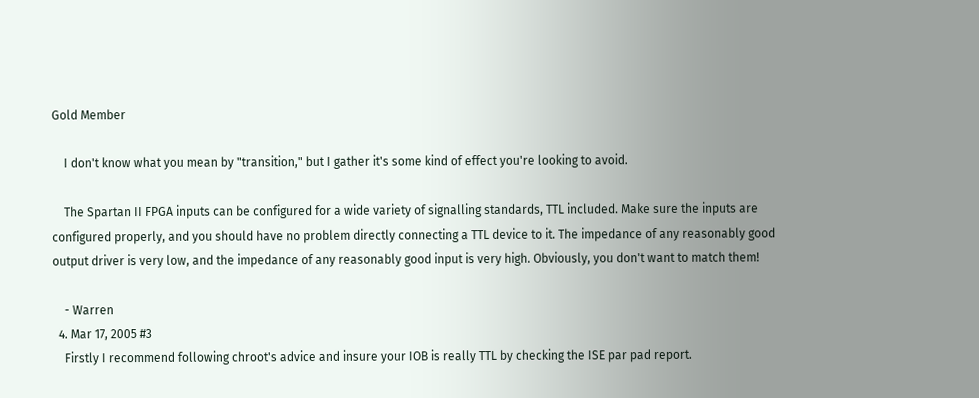Gold Member

    I don't know what you mean by "transition," but I gather it's some kind of effect you're looking to avoid.

    The Spartan II FPGA inputs can be configured for a wide variety of signalling standards, TTL included. Make sure the inputs are configured properly, and you should have no problem directly connecting a TTL device to it. The impedance of any reasonably good output driver is very low, and the impedance of any reasonably good input is very high. Obviously, you don't want to match them!

    - Warren
  4. Mar 17, 2005 #3
    Firstly I recommend following chroot's advice and insure your IOB is really TTL by checking the ISE par pad report.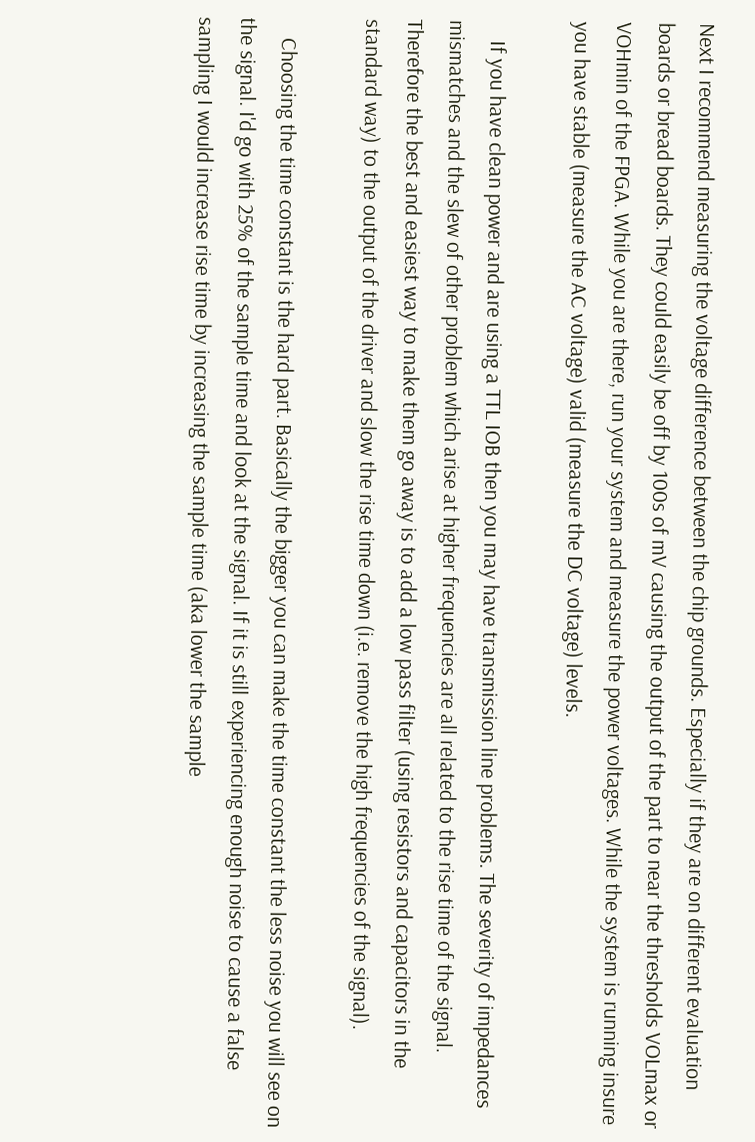Next I recommend measuring the voltage difference between the chip grounds. Especially if they are on different evaluation boards or bread boards. They could easily be off by 100s of mV causing the output of the part to near the thresholds VOLmax or VOHmin of the FPGA. While you are there, run your system and measure the power voltages. While the system is running insure you have stable (measure the AC voltage) valid (measure the DC voltage) levels.

    If you have clean power and are using a TTL IOB then you may have transmission line problems. The severity of impedances mismatches and the slew of other problem which arise at higher frequencies are all related to the rise time of the signal. Therefore the best and easiest way to make them go away is to add a low pass filter (using resistors and capacitors in the standard way) to the output of the driver and slow the rise time down (i.e. remove the high frequencies of the signal).

    Choosing the time constant is the hard part. Basically the bigger you can make the time constant the less noise you will see on the signal. I'd go with 25% of the sample time and look at the signal. If it is still experiencing enough noise to cause a false sampling I would increase rise time by increasing the sample time (aka lower the sample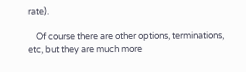rate).

    Of course there are other options, terminations, etc, but they are much more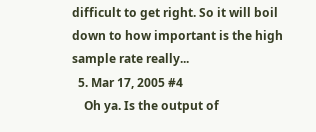difficult to get right. So it will boil down to how important is the high sample rate really...
  5. Mar 17, 2005 #4
    Oh ya. Is the output of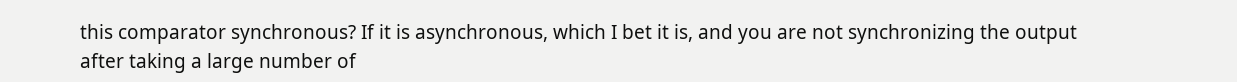this comparator synchronous? If it is asynchronous, which I bet it is, and you are not synchronizing the output after taking a large number of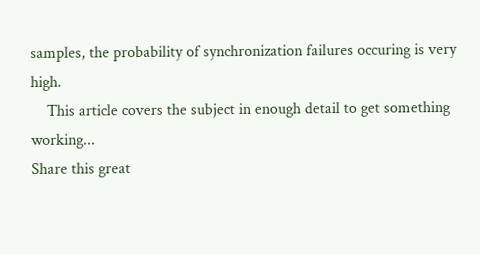samples, the probability of synchronization failures occuring is very high.
    This article covers the subject in enough detail to get something working...
Share this great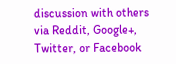discussion with others via Reddit, Google+, Twitter, or Facebook